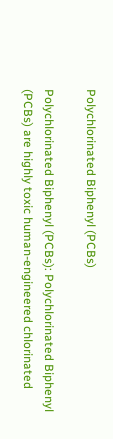Polychlorinated Biphenyl (PCBs)

Polychlorinated Biphenyl (PCBs): Polychlorinated Biphenyl (PCBs) are highly toxic human-engineered chlorinated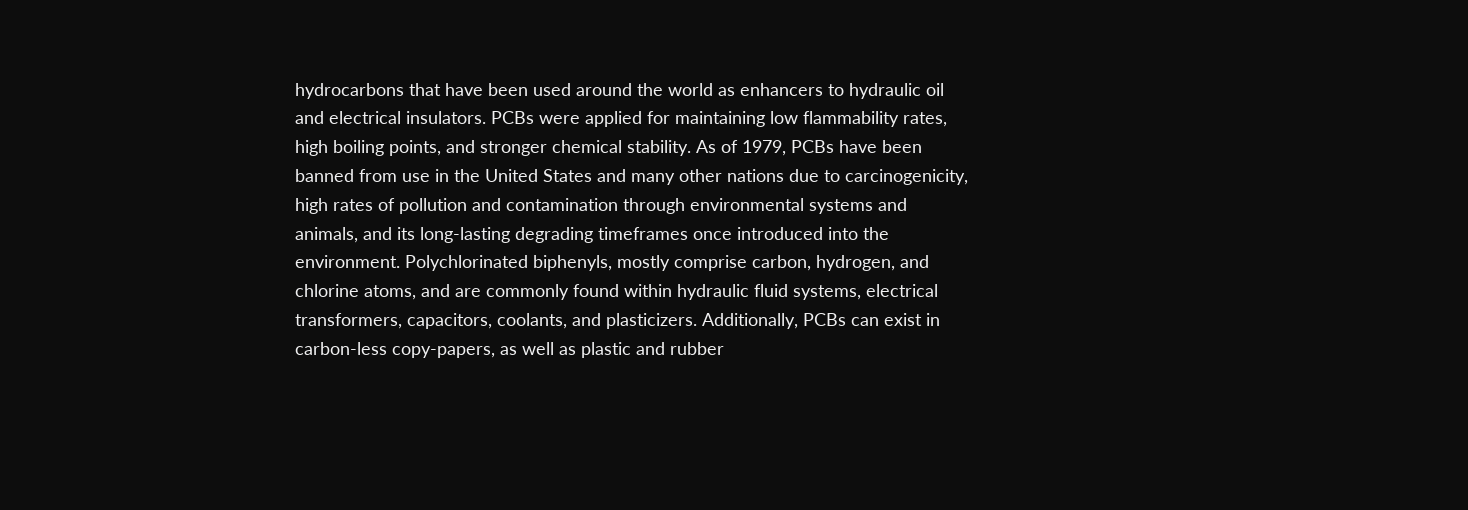hydrocarbons that have been used around the world as enhancers to hydraulic oil and electrical insulators. PCBs were applied for maintaining low flammability rates, high boiling points, and stronger chemical stability. As of 1979, PCBs have been banned from use in the United States and many other nations due to carcinogenicity, high rates of pollution and contamination through environmental systems and animals, and its long-lasting degrading timeframes once introduced into the environment. Polychlorinated biphenyls, mostly comprise carbon, hydrogen, and chlorine atoms, and are commonly found within hydraulic fluid systems, electrical transformers, capacitors, coolants, and plasticizers. Additionally, PCBs can exist in carbon-less copy-papers, as well as plastic and rubber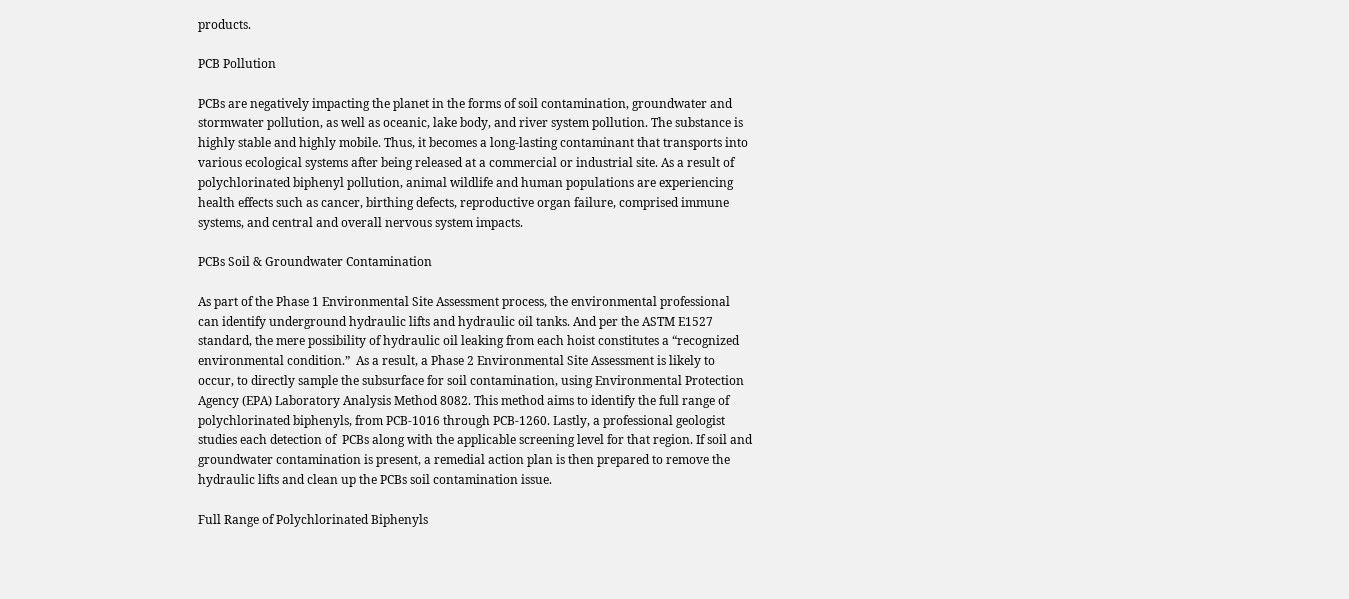products.

PCB Pollution

PCBs are negatively impacting the planet in the forms of soil contamination, groundwater and stormwater pollution, as well as oceanic, lake body, and river system pollution. The substance is highly stable and highly mobile. Thus, it becomes a long-lasting contaminant that transports into various ecological systems after being released at a commercial or industrial site. As a result of polychlorinated biphenyl pollution, animal wildlife and human populations are experiencing health effects such as cancer, birthing defects, reproductive organ failure, comprised immune systems, and central and overall nervous system impacts.

PCBs Soil & Groundwater Contamination

As part of the Phase 1 Environmental Site Assessment process, the environmental professional can identify underground hydraulic lifts and hydraulic oil tanks. And per the ASTM E1527 standard, the mere possibility of hydraulic oil leaking from each hoist constitutes a “recognized environmental condition.”  As a result, a Phase 2 Environmental Site Assessment is likely to occur, to directly sample the subsurface for soil contamination, using Environmental Protection Agency (EPA) Laboratory Analysis Method 8082. This method aims to identify the full range of polychlorinated biphenyls, from PCB-1016 through PCB-1260. Lastly, a professional geologist studies each detection of  PCBs along with the applicable screening level for that region. If soil and groundwater contamination is present, a remedial action plan is then prepared to remove the hydraulic lifts and clean up the PCBs soil contamination issue.

Full Range of Polychlorinated Biphenyls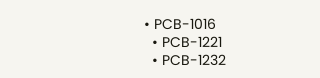• PCB-1016
  • PCB-1221
  • PCB-1232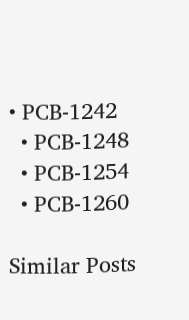• PCB-1242
  • PCB-1248
  • PCB-1254
  • PCB-1260

Similar Posts